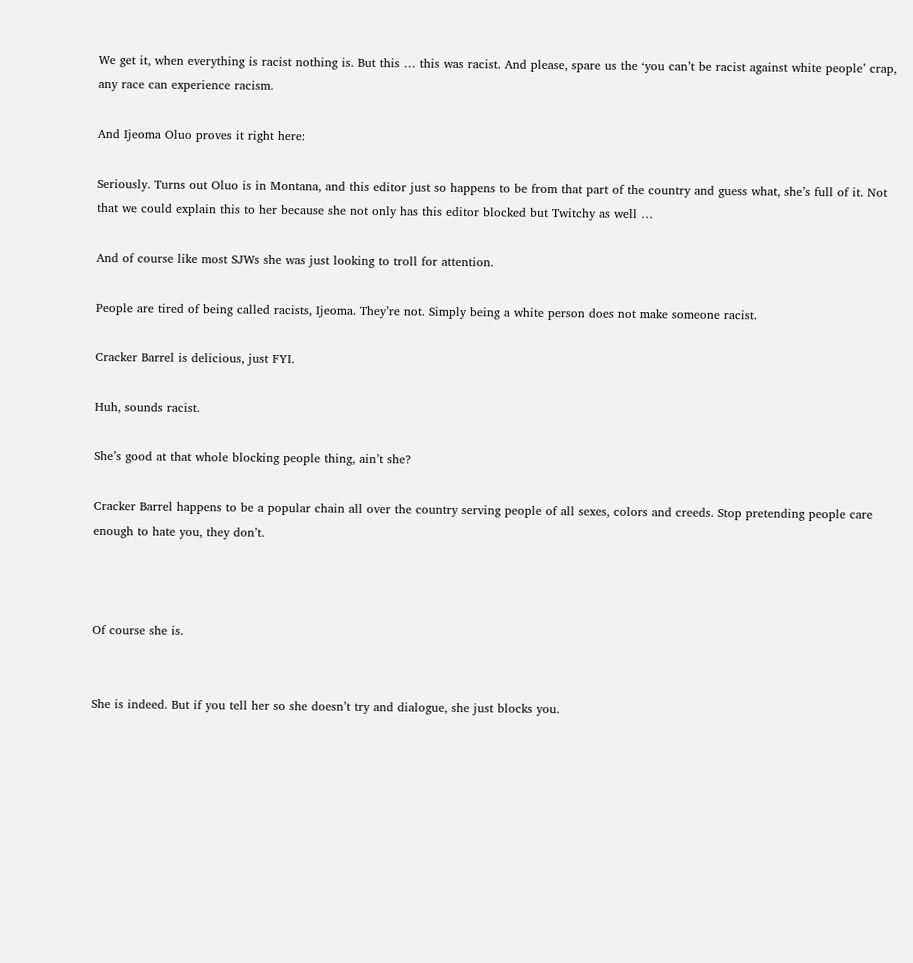We get it, when everything is racist nothing is. But this … this was racist. And please, spare us the ‘you can’t be racist against white people’ crap, any race can experience racism.

And Ijeoma Oluo proves it right here:

Seriously. Turns out Oluo is in Montana, and this editor just so happens to be from that part of the country and guess what, she’s full of it. Not that we could explain this to her because she not only has this editor blocked but Twitchy as well …

And of course like most SJWs she was just looking to troll for attention.

People are tired of being called racists, Ijeoma. They’re not. Simply being a white person does not make someone racist.

Cracker Barrel is delicious, just FYI.

Huh, sounds racist.

She’s good at that whole blocking people thing, ain’t she?

Cracker Barrel happens to be a popular chain all over the country serving people of all sexes, colors and creeds. Stop pretending people care enough to hate you, they don’t.



Of course she is.


She is indeed. But if you tell her so she doesn’t try and dialogue, she just blocks you.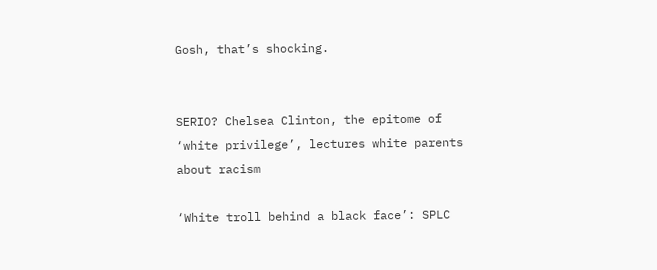Gosh, that’s shocking.


SERIO? Chelsea Clinton, the epitome of ‘white privilege’, lectures white parents about racism

‘White troll behind a black face’: SPLC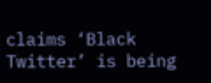claims ‘Black Twitter’ is being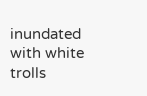inundated with white trolls